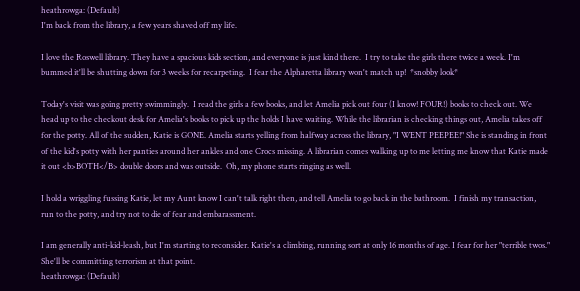heathrowga: (Default)
I'm back from the library, a few years shaved off my life.

I love the Roswell library. They have a spacious kids section, and everyone is just kind there.  I try to take the girls there twice a week. I'm bummed it'll be shutting down for 3 weeks for recarpeting.  I fear the Alpharetta library won't match up!  *snobby look*

Today's visit was going pretty swimmingly.  I read the girls a few books, and let Amelia pick out four (I know! FOUR!) books to check out. We head up to the checkout desk for Amelia's books to pick up the holds I have waiting. While the librarian is checking things out, Amelia takes off for the potty. All of the sudden, Katie is GONE. Amelia starts yelling from halfway across the library, "I WENT PEEPEE!" She is standing in front of the kid's potty with her panties around her ankles and one Crocs missing. A librarian comes walking up to me letting me know that Katie made it out <b>BOTH</B> double doors and was outside.  Oh, my phone starts ringing as well.

I hold a wriggling fussing Katie, let my Aunt know I can't talk right then, and tell Amelia to go back in the bathroom.  I finish my transaction, run to the potty, and try not to die of fear and embarassment.

I am generally anti-kid-leash, but I'm starting to reconsider. Katie's a climbing, running sort at only 16 months of age. I fear for her "terrible twos."  She'll be committing terrorism at that point.
heathrowga: (Default)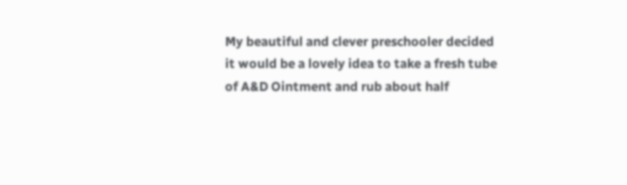My beautiful and clever preschooler decided it would be a lovely idea to take a fresh tube of A&D Ointment and rub about half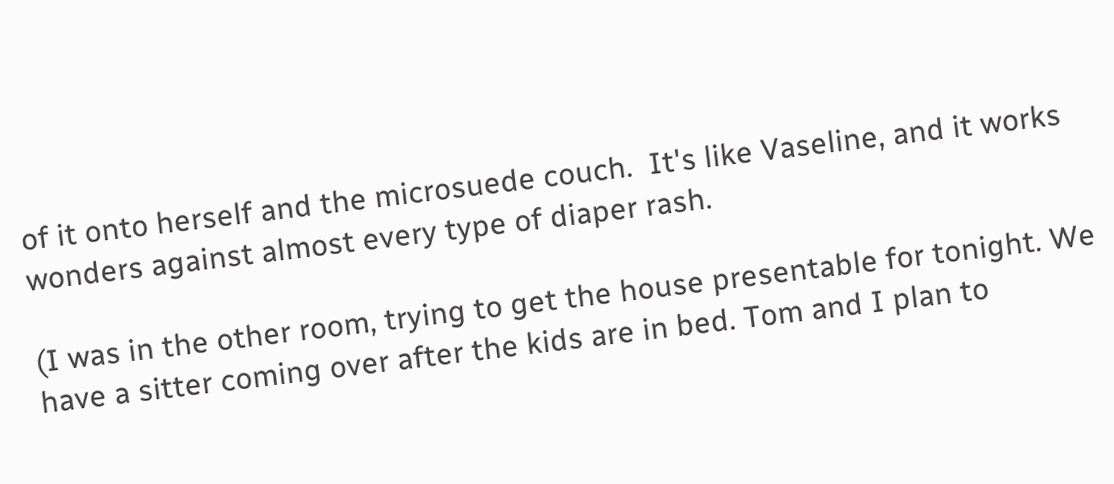of it onto herself and the microsuede couch.  It's like Vaseline, and it works wonders against almost every type of diaper rash.

(I was in the other room, trying to get the house presentable for tonight. We have a sitter coming over after the kids are in bed. Tom and I plan to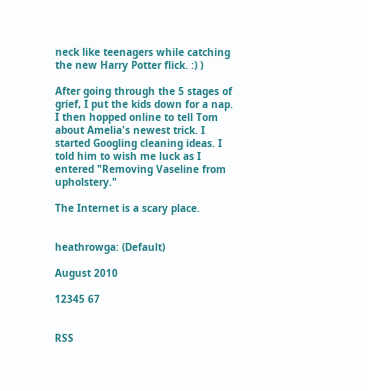neck like teenagers while catching the new Harry Potter flick. :) )

After going through the 5 stages of grief, I put the kids down for a nap.  I then hopped online to tell Tom about Amelia's newest trick. I started Googling cleaning ideas. I told him to wish me luck as I entered "Removing Vaseline from upholstery."

The Internet is a scary place.


heathrowga: (Default)

August 2010

12345 67


RSS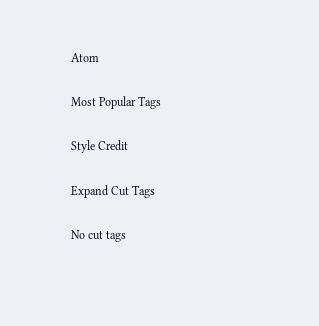Atom

Most Popular Tags

Style Credit

Expand Cut Tags

No cut tags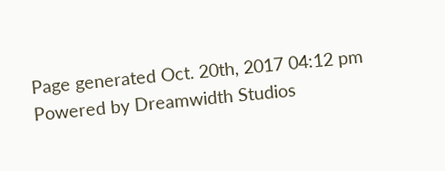Page generated Oct. 20th, 2017 04:12 pm
Powered by Dreamwidth Studios